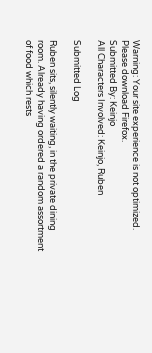Warning: Your site experience is not optimized. Please download Firefox.
Submitted By: Keinjo
All Characters Involved: Keinjo, Ruben

Submitted Log

Ruben sits, silently waiting, in the private dining room. Already having ordered a random assortment of food which rests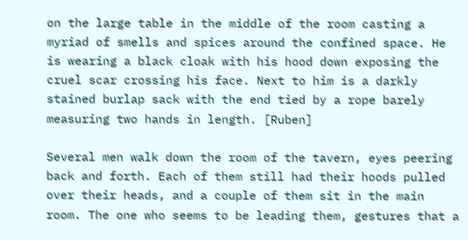on the large table in the middle of the room casting a myriad of smells and spices around the confined space. He is wearing a black cloak with his hood down exposing the cruel scar crossing his face. Next to him is a darkly stained burlap sack with the end tied by a rope barely measuring two hands in length. [Ruben]

Several men walk down the room of the tavern, eyes peering back and forth. Each of them still had their hoods pulled over their heads, and a couple of them sit in the main room. The one who seems to be leading them, gestures that a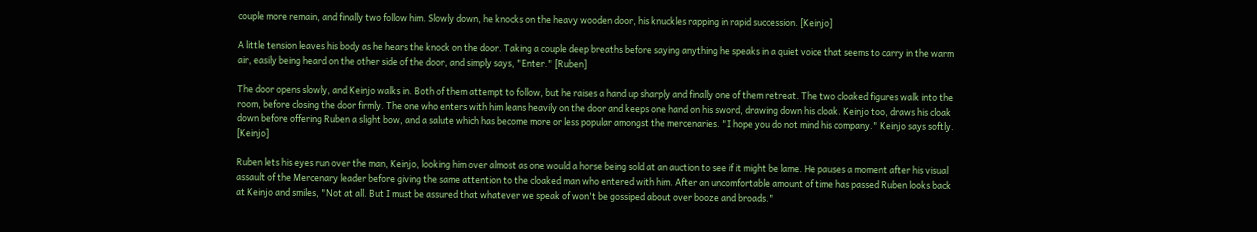couple more remain, and finally two follow him. Slowly down, he knocks on the heavy wooden door, his knuckles rapping in rapid succession. [Keinjo]

A little tension leaves his body as he hears the knock on the door. Taking a couple deep breaths before saying anything he speaks in a quiet voice that seems to carry in the warm air, easily being heard on the other side of the door, and simply says, "Enter." [Ruben]

The door opens slowly, and Keinjo walks in. Both of them attempt to follow, but he raises a hand up sharply and finally one of them retreat. The two cloaked figures walk into the room, before closing the door firmly. The one who enters with him leans heavily on the door and keeps one hand on his sword, drawing down his cloak. Keinjo too, draws his cloak down before offering Ruben a slight bow, and a salute which has become more or less popular amongst the mercenaries. "I hope you do not mind his company." Keinjo says softly. [Keinjo]

Ruben lets his eyes run over the man, Keinjo, looking him over almost as one would a horse being sold at an auction to see if it might be lame. He pauses a moment after his visual assault of the Mercenary leader before giving the same attention to the cloaked man who entered with him. After an uncomfortable amount of time has passed Ruben looks back at Keinjo and smiles, "Not at all. But I must be assured that whatever we speak of won't be gossiped about over booze and broads."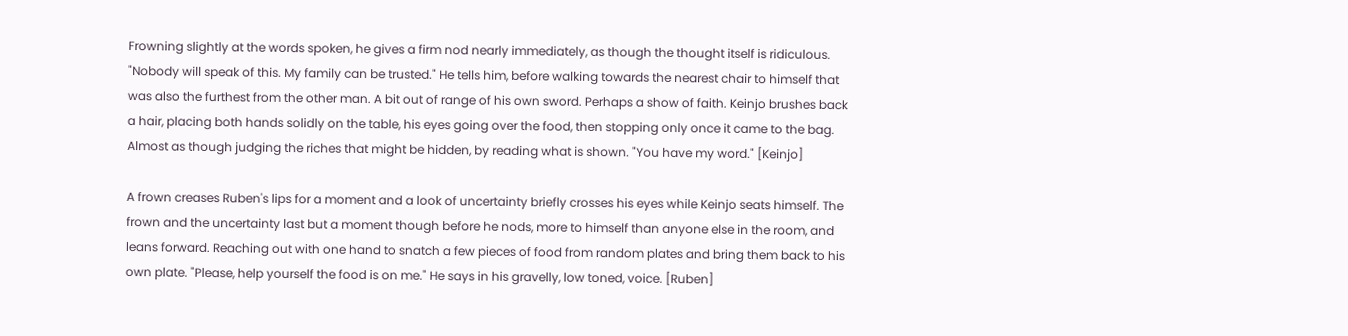Frowning slightly at the words spoken, he gives a firm nod nearly immediately, as though the thought itself is ridiculous. "Nobody will speak of this. My family can be trusted." He tells him, before walking towards the nearest chair to himself that was also the furthest from the other man. A bit out of range of his own sword. Perhaps a show of faith. Keinjo brushes back a hair, placing both hands solidly on the table, his eyes going over the food, then stopping only once it came to the bag. Almost as though judging the riches that might be hidden, by reading what is shown. "You have my word." [Keinjo]

A frown creases Ruben's lips for a moment and a look of uncertainty briefly crosses his eyes while Keinjo seats himself. The frown and the uncertainty last but a moment though before he nods, more to himself than anyone else in the room, and leans forward. Reaching out with one hand to snatch a few pieces of food from random plates and bring them back to his own plate. "Please, help yourself the food is on me." He says in his gravelly, low toned, voice. [Ruben]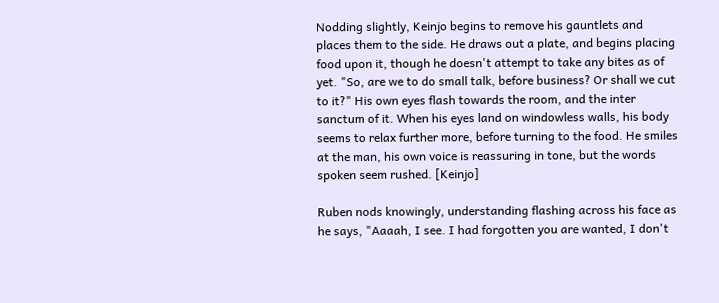Nodding slightly, Keinjo begins to remove his gauntlets and places them to the side. He draws out a plate, and begins placing food upon it, though he doesn't attempt to take any bites as of yet. "So, are we to do small talk, before business? Or shall we cut to it?" His own eyes flash towards the room, and the inter sanctum of it. When his eyes land on windowless walls, his body seems to relax further more, before turning to the food. He smiles at the man, his own voice is reassuring in tone, but the words spoken seem rushed. [Keinjo]

Ruben nods knowingly, understanding flashing across his face as he says, "Aaaah, I see. I had forgotten you are wanted, I don't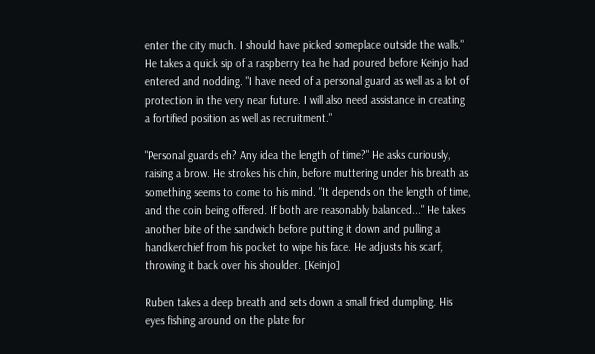enter the city much. I should have picked someplace outside the walls." He takes a quick sip of a raspberry tea he had poured before Keinjo had entered and nodding. "I have need of a personal guard as well as a lot of protection in the very near future. I will also need assistance in creating a fortified position as well as recruitment."

"Personal guards eh? Any idea the length of time?" He asks curiously, raising a brow. He strokes his chin, before muttering under his breath as something seems to come to his mind. "It depends on the length of time, and the coin being offered. If both are reasonably balanced..." He takes another bite of the sandwich before putting it down and pulling a handkerchief from his pocket to wipe his face. He adjusts his scarf, throwing it back over his shoulder. [Keinjo]

Ruben takes a deep breath and sets down a small fried dumpling. His eyes fishing around on the plate for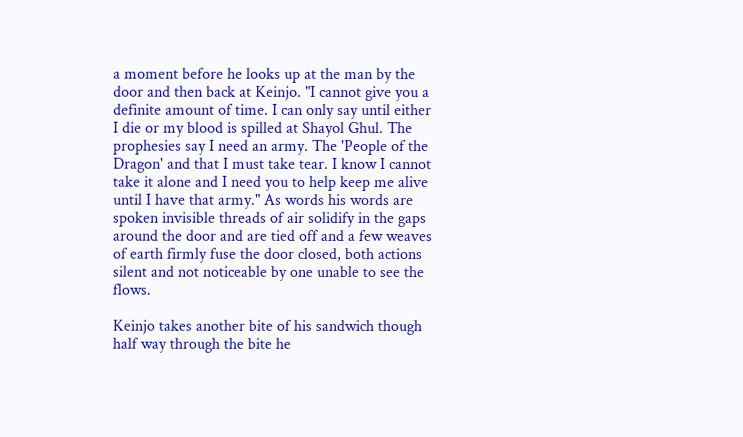a moment before he looks up at the man by the door and then back at Keinjo. "I cannot give you a definite amount of time. I can only say until either I die or my blood is spilled at Shayol Ghul. The prophesies say I need an army. The 'People of the Dragon' and that I must take tear. I know I cannot take it alone and I need you to help keep me alive until I have that army." As words his words are spoken invisible threads of air solidify in the gaps around the door and are tied off and a few weaves of earth firmly fuse the door closed, both actions silent and not noticeable by one unable to see the flows.

Keinjo takes another bite of his sandwich though half way through the bite he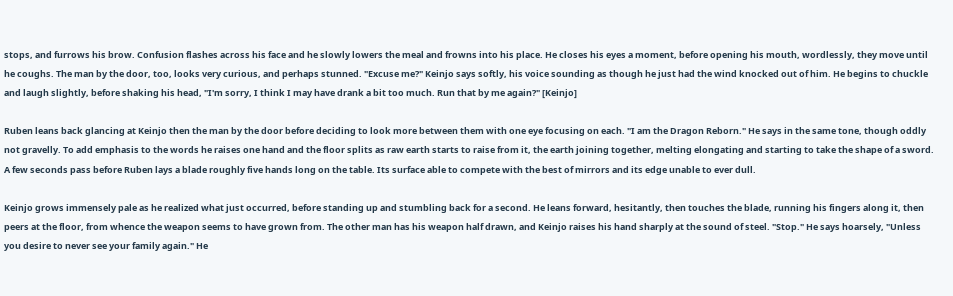stops, and furrows his brow. Confusion flashes across his face and he slowly lowers the meal and frowns into his place. He closes his eyes a moment, before opening his mouth, wordlessly, they move until he coughs. The man by the door, too, looks very curious, and perhaps stunned. "Excuse me?" Keinjo says softly, his voice sounding as though he just had the wind knocked out of him. He begins to chuckle and laugh slightly, before shaking his head, "I'm sorry, I think I may have drank a bit too much. Run that by me again?" [Keinjo]

Ruben leans back glancing at Keinjo then the man by the door before deciding to look more between them with one eye focusing on each. "I am the Dragon Reborn." He says in the same tone, though oddly not gravelly. To add emphasis to the words he raises one hand and the floor splits as raw earth starts to raise from it, the earth joining together, melting elongating and starting to take the shape of a sword. A few seconds pass before Ruben lays a blade roughly five hands long on the table. Its surface able to compete with the best of mirrors and its edge unable to ever dull.

Keinjo grows immensely pale as he realized what just occurred, before standing up and stumbling back for a second. He leans forward, hesitantly, then touches the blade, running his fingers along it, then peers at the floor, from whence the weapon seems to have grown from. The other man has his weapon half drawn, and Keinjo raises his hand sharply at the sound of steel. "Stop." He says hoarsely, "Unless you desire to never see your family again." He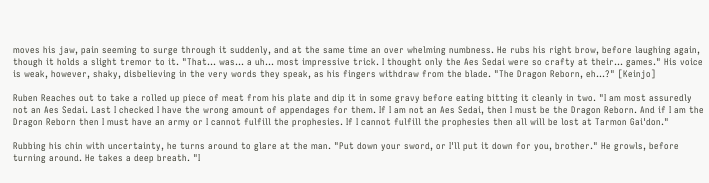moves his jaw, pain seeming to surge through it suddenly, and at the same time an over whelming numbness. He rubs his right brow, before laughing again, though it holds a slight tremor to it. "That... was... a uh... most impressive trick. I thought only the Aes Sedai were so crafty at their... games." His voice is weak, however, shaky, disbelieving in the very words they speak, as his fingers withdraw from the blade. "The Dragon Reborn, eh...?" [Keinjo]

Ruben Reaches out to take a rolled up piece of meat from his plate and dip it in some gravy before eating bitting it cleanly in two. "I am most assuredly not an Aes Sedai. Last I checked I have the wrong amount of appendages for them. If I am not an Aes Sedai, then I must be the Dragon Reborn. And if I am the Dragon Reborn then I must have an army or I cannot fulfill the prophesies. If I cannot fulfill the prophesies then all will be lost at Tarmon Gai'don."

Rubbing his chin with uncertainty, he turns around to glare at the man. "Put down your sword, or I'll put it down for you, brother." He growls, before turning around. He takes a deep breath. "I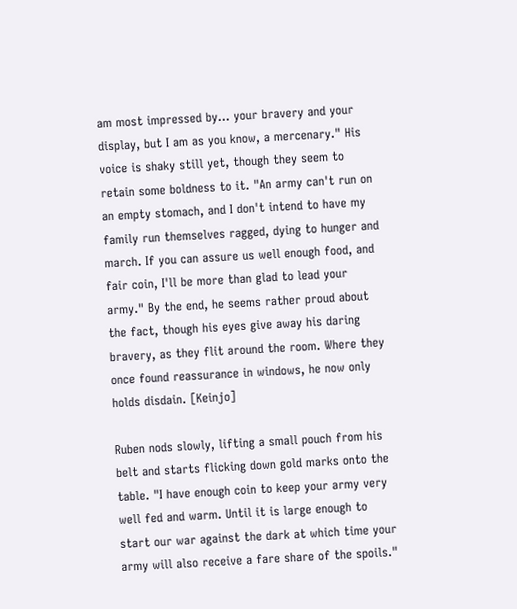am most impressed by... your bravery and your display, but I am as you know, a mercenary." His voice is shaky still yet, though they seem to retain some boldness to it. "An army can't run on an empty stomach, and I don't intend to have my family run themselves ragged, dying to hunger and march. If you can assure us well enough food, and fair coin, I'll be more than glad to lead your army." By the end, he seems rather proud about the fact, though his eyes give away his daring bravery, as they flit around the room. Where they once found reassurance in windows, he now only holds disdain. [Keinjo]

Ruben nods slowly, lifting a small pouch from his belt and starts flicking down gold marks onto the table. "I have enough coin to keep your army very well fed and warm. Until it is large enough to start our war against the dark at which time your army will also receive a fare share of the spoils."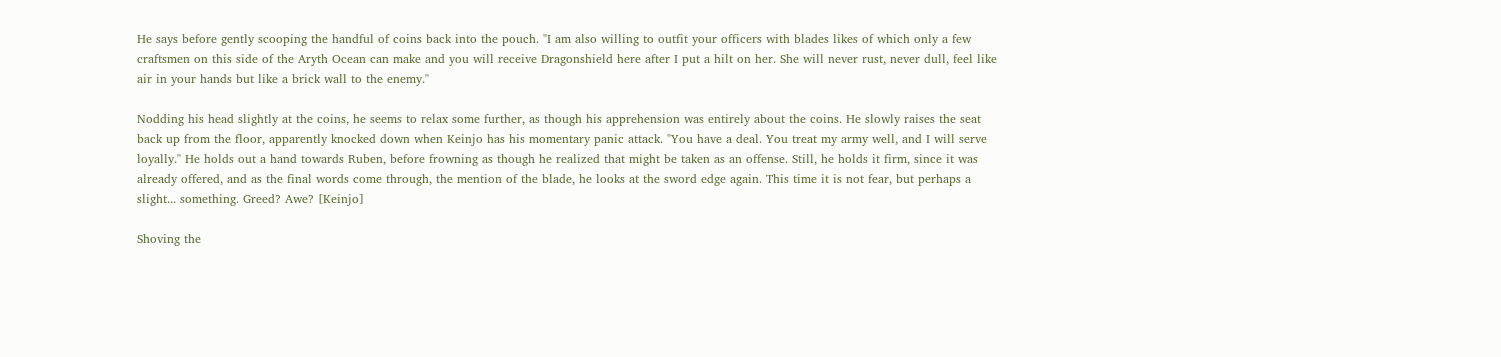He says before gently scooping the handful of coins back into the pouch. "I am also willing to outfit your officers with blades likes of which only a few craftsmen on this side of the Aryth Ocean can make and you will receive Dragonshield here after I put a hilt on her. She will never rust, never dull, feel like air in your hands but like a brick wall to the enemy."

Nodding his head slightly at the coins, he seems to relax some further, as though his apprehension was entirely about the coins. He slowly raises the seat back up from the floor, apparently knocked down when Keinjo has his momentary panic attack. "You have a deal. You treat my army well, and I will serve loyally." He holds out a hand towards Ruben, before frowning as though he realized that might be taken as an offense. Still, he holds it firm, since it was already offered, and as the final words come through, the mention of the blade, he looks at the sword edge again. This time it is not fear, but perhaps a slight... something. Greed? Awe? [Keinjo]

Shoving the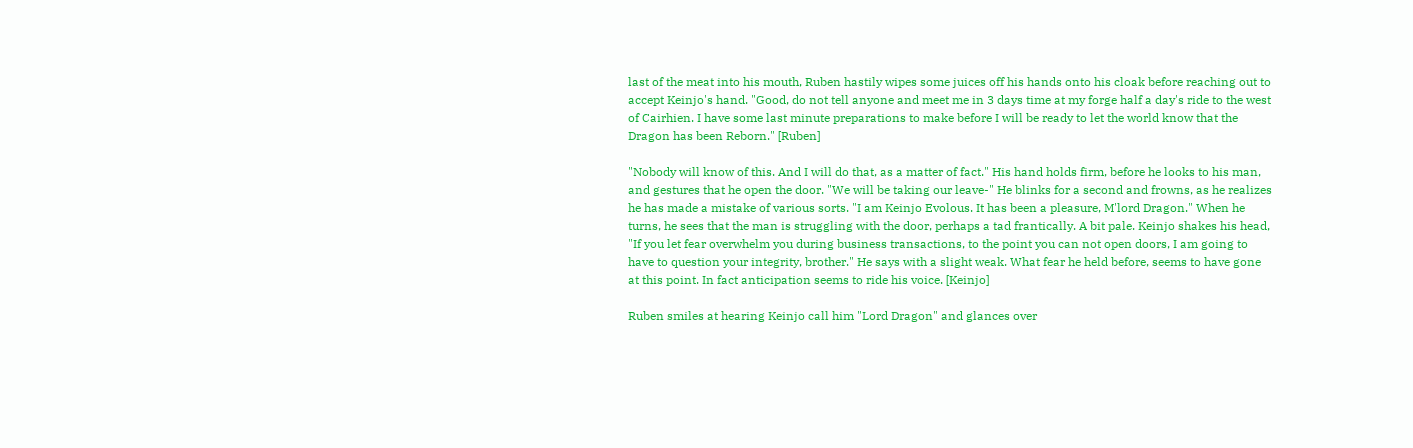last of the meat into his mouth, Ruben hastily wipes some juices off his hands onto his cloak before reaching out to accept Keinjo's hand. "Good, do not tell anyone and meet me in 3 days time at my forge half a day's ride to the west of Cairhien. I have some last minute preparations to make before I will be ready to let the world know that the Dragon has been Reborn." [Ruben]

"Nobody will know of this. And I will do that, as a matter of fact." His hand holds firm, before he looks to his man, and gestures that he open the door. "We will be taking our leave-" He blinks for a second and frowns, as he realizes he has made a mistake of various sorts. "I am Keinjo Evolous. It has been a pleasure, M'lord Dragon." When he turns, he sees that the man is struggling with the door, perhaps a tad frantically. A bit pale. Keinjo shakes his head, "If you let fear overwhelm you during business transactions, to the point you can not open doors, I am going to have to question your integrity, brother." He says with a slight weak. What fear he held before, seems to have gone at this point. In fact anticipation seems to ride his voice. [Keinjo]

Ruben smiles at hearing Keinjo call him "Lord Dragon" and glances over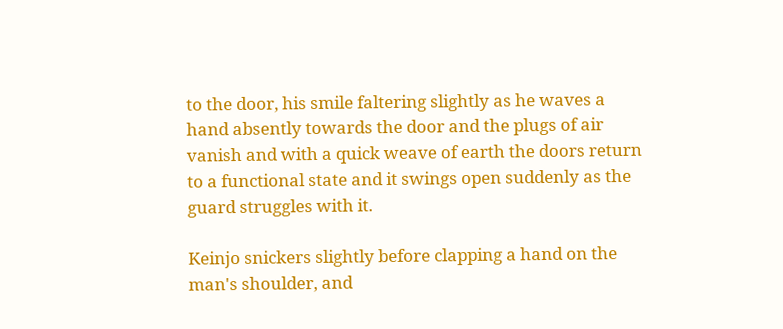to the door, his smile faltering slightly as he waves a hand absently towards the door and the plugs of air vanish and with a quick weave of earth the doors return to a functional state and it swings open suddenly as the guard struggles with it.

Keinjo snickers slightly before clapping a hand on the man's shoulder, and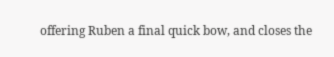offering Ruben a final quick bow, and closes the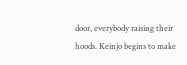door, everybody raising their hoods. Keinjo begins to make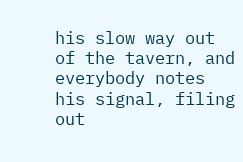his slow way out of the tavern, and everybody notes his signal, filing out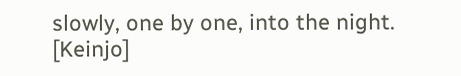slowly, one by one, into the night. [Keinjo]